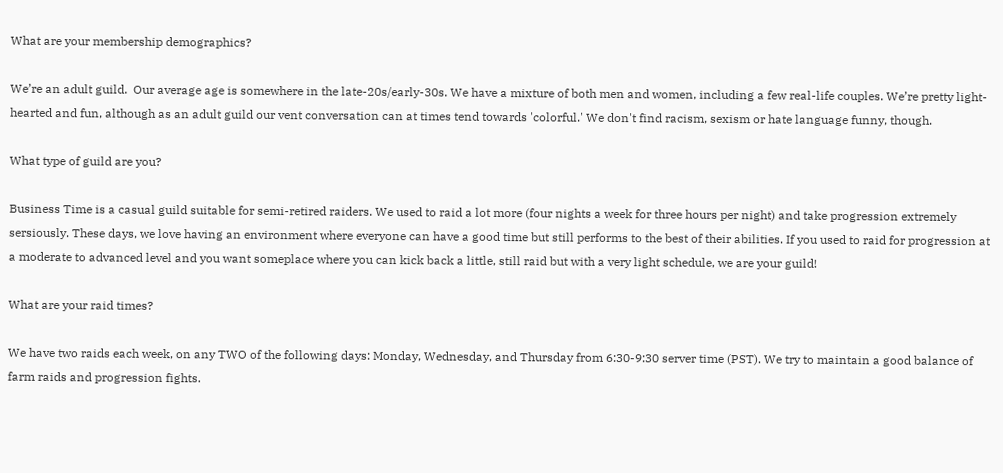What are your membership demographics?

We’re an adult guild.  Our average age is somewhere in the late-20s/early-30s. We have a mixture of both men and women, including a few real-life couples. We’re pretty light-hearted and fun, although as an adult guild our vent conversation can at times tend towards 'colorful.' We don't find racism, sexism or hate language funny, though.

What type of guild are you?

Business Time is a casual guild suitable for semi-retired raiders. We used to raid a lot more (four nights a week for three hours per night) and take progression extremely sersiously. These days, we love having an environment where everyone can have a good time but still performs to the best of their abilities. If you used to raid for progression at a moderate to advanced level and you want someplace where you can kick back a little, still raid but with a very light schedule, we are your guild!

What are your raid times?

We have two raids each week, on any TWO of the following days: Monday, Wednesday, and Thursday from 6:30-9:30 server time (PST). We try to maintain a good balance of farm raids and progression fights.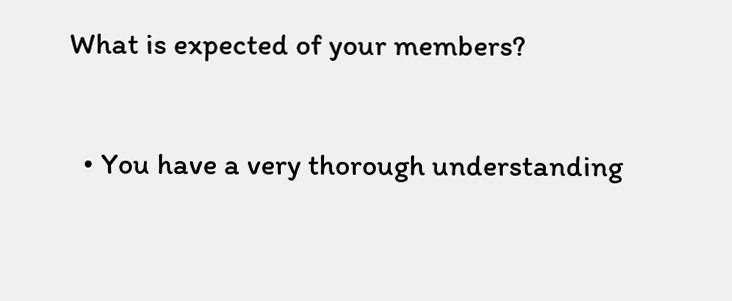What is expected of your members?

  • You have a very thorough understanding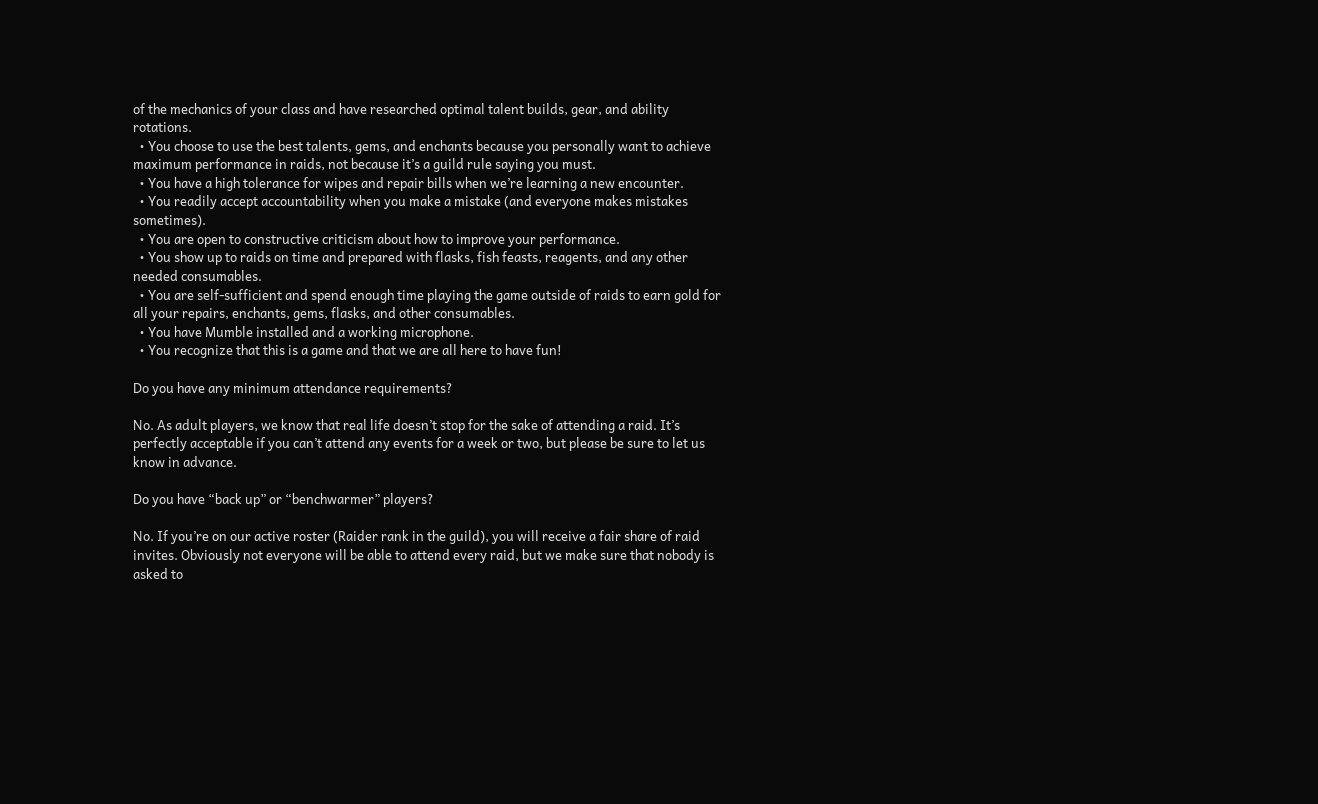of the mechanics of your class and have researched optimal talent builds, gear, and ability rotations.
  • You choose to use the best talents, gems, and enchants because you personally want to achieve maximum performance in raids, not because it’s a guild rule saying you must.
  • You have a high tolerance for wipes and repair bills when we’re learning a new encounter.
  • You readily accept accountability when you make a mistake (and everyone makes mistakes sometimes).
  • You are open to constructive criticism about how to improve your performance.
  • You show up to raids on time and prepared with flasks, fish feasts, reagents, and any other needed consumables.
  • You are self-sufficient and spend enough time playing the game outside of raids to earn gold for all your repairs, enchants, gems, flasks, and other consumables.
  • You have Mumble installed and a working microphone.
  • You recognize that this is a game and that we are all here to have fun!

Do you have any minimum attendance requirements?

No. As adult players, we know that real life doesn’t stop for the sake of attending a raid. It’s perfectly acceptable if you can’t attend any events for a week or two, but please be sure to let us know in advance.

Do you have “back up” or “benchwarmer” players?

No. If you’re on our active roster (Raider rank in the guild), you will receive a fair share of raid invites. Obviously not everyone will be able to attend every raid, but we make sure that nobody is asked to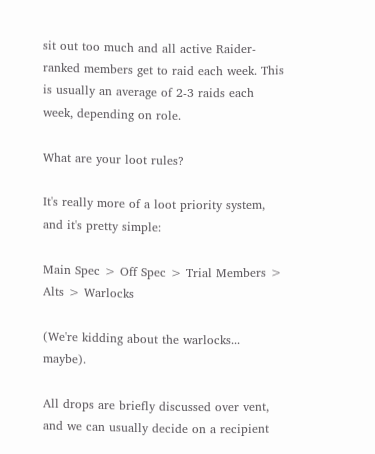sit out too much and all active Raider-ranked members get to raid each week. This is usually an average of 2-3 raids each week, depending on role.

What are your loot rules?

It's really more of a loot priority system, and it's pretty simple:

Main Spec > Off Spec > Trial Members > Alts > Warlocks

(We're kidding about the warlocks... maybe).

All drops are briefly discussed over vent, and we can usually decide on a recipient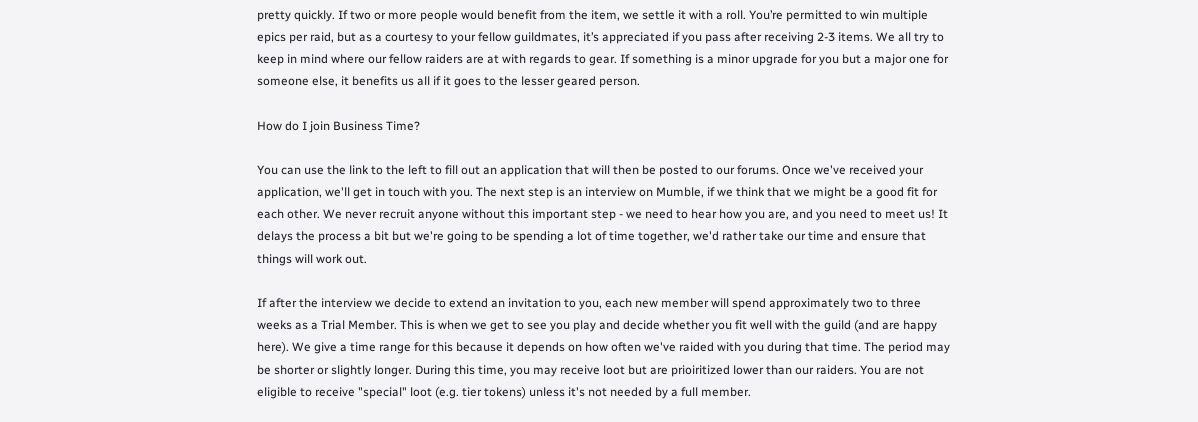pretty quickly. If two or more people would benefit from the item, we settle it with a roll. You’re permitted to win multiple epics per raid, but as a courtesy to your fellow guildmates, it’s appreciated if you pass after receiving 2-3 items. We all try to keep in mind where our fellow raiders are at with regards to gear. If something is a minor upgrade for you but a major one for someone else, it benefits us all if it goes to the lesser geared person.

How do I join Business Time?

You can use the link to the left to fill out an application that will then be posted to our forums. Once we've received your application, we'll get in touch with you. The next step is an interview on Mumble, if we think that we might be a good fit for each other. We never recruit anyone without this important step - we need to hear how you are, and you need to meet us! It delays the process a bit but we're going to be spending a lot of time together, we'd rather take our time and ensure that things will work out.

If after the interview we decide to extend an invitation to you, each new member will spend approximately two to three weeks as a Trial Member. This is when we get to see you play and decide whether you fit well with the guild (and are happy here). We give a time range for this because it depends on how often we've raided with you during that time. The period may be shorter or slightly longer. During this time, you may receive loot but are prioiritized lower than our raiders. You are not eligible to receive "special" loot (e.g. tier tokens) unless it's not needed by a full member.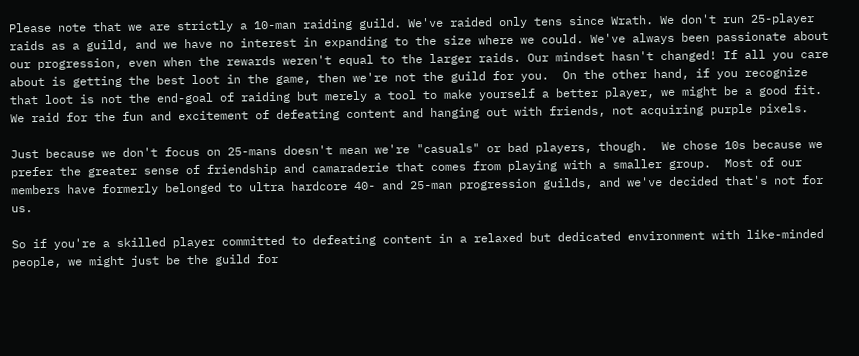Please note that we are strictly a 10-man raiding guild. We've raided only tens since Wrath. We don't run 25-player raids as a guild, and we have no interest in expanding to the size where we could. We've always been passionate about our progression, even when the rewards weren't equal to the larger raids. Our mindset hasn't changed! If all you care about is getting the best loot in the game, then we're not the guild for you.  On the other hand, if you recognize that loot is not the end-goal of raiding but merely a tool to make yourself a better player, we might be a good fit.  We raid for the fun and excitement of defeating content and hanging out with friends, not acquiring purple pixels.

Just because we don't focus on 25-mans doesn't mean we're "casuals" or bad players, though.  We chose 10s because we prefer the greater sense of friendship and camaraderie that comes from playing with a smaller group.  Most of our members have formerly belonged to ultra hardcore 40- and 25-man progression guilds, and we've decided that's not for us.

So if you're a skilled player committed to defeating content in a relaxed but dedicated environment with like-minded people, we might just be the guild for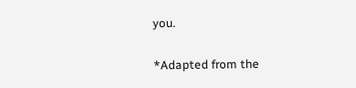you.

*Adapted from the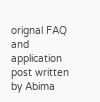orignal FAQ and application post written by Abima